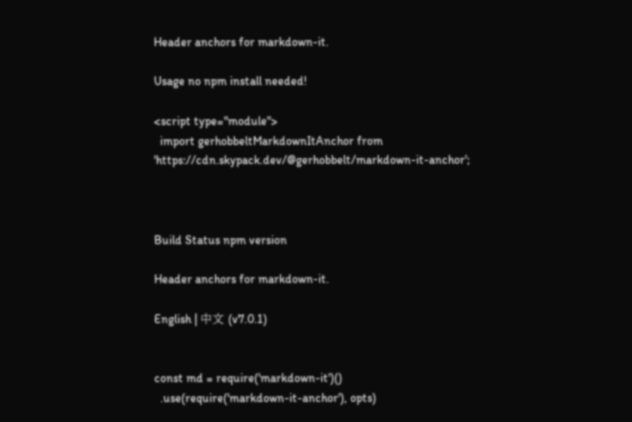Header anchors for markdown-it.

Usage no npm install needed!

<script type="module">
  import gerhobbeltMarkdownItAnchor from 'https://cdn.skypack.dev/@gerhobbelt/markdown-it-anchor';



Build Status npm version

Header anchors for markdown-it.

English | 中文 (v7.0.1)


const md = require('markdown-it')()
  .use(require('markdown-it-anchor'), opts)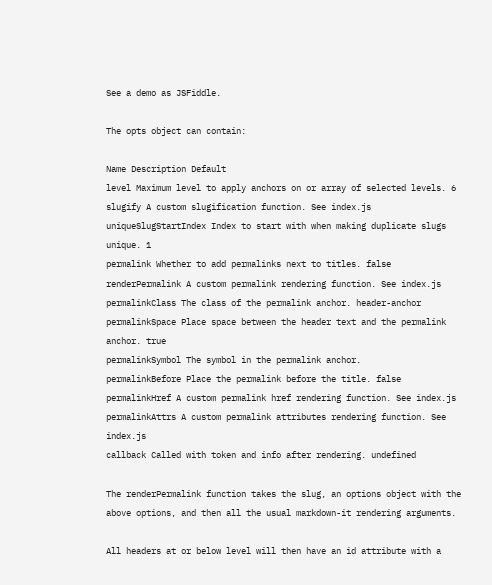See a demo as JSFiddle.

The opts object can contain:

Name Description Default
level Maximum level to apply anchors on or array of selected levels. 6
slugify A custom slugification function. See index.js
uniqueSlugStartIndex Index to start with when making duplicate slugs unique. 1
permalink Whether to add permalinks next to titles. false
renderPermalink A custom permalink rendering function. See index.js
permalinkClass The class of the permalink anchor. header-anchor
permalinkSpace Place space between the header text and the permalink anchor. true
permalinkSymbol The symbol in the permalink anchor.
permalinkBefore Place the permalink before the title. false
permalinkHref A custom permalink href rendering function. See index.js
permalinkAttrs A custom permalink attributes rendering function. See index.js
callback Called with token and info after rendering. undefined

The renderPermalink function takes the slug, an options object with the above options, and then all the usual markdown-it rendering arguments.

All headers at or below level will then have an id attribute with a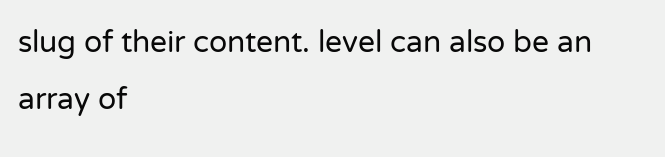slug of their content. level can also be an array of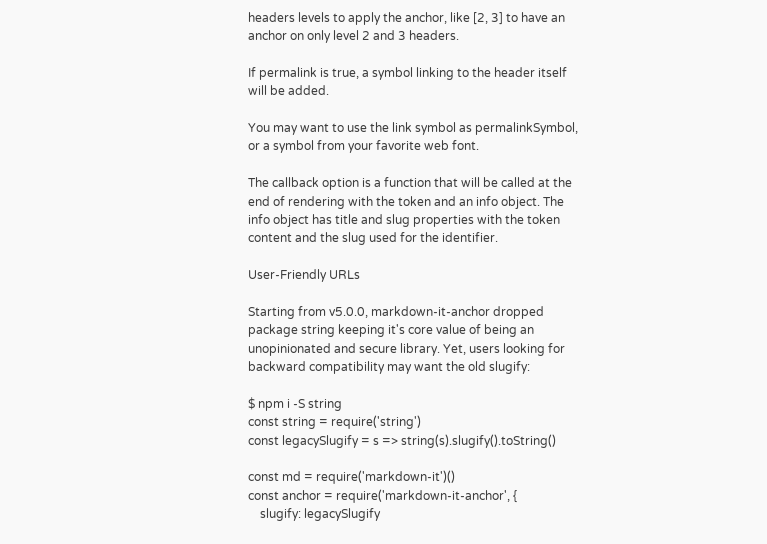headers levels to apply the anchor, like [2, 3] to have an anchor on only level 2 and 3 headers.

If permalink is true, a symbol linking to the header itself will be added.

You may want to use the link symbol as permalinkSymbol, or a symbol from your favorite web font.

The callback option is a function that will be called at the end of rendering with the token and an info object. The info object has title and slug properties with the token content and the slug used for the identifier.

User-Friendly URLs

Starting from v5.0.0, markdown-it-anchor dropped package string keeping it's core value of being an unopinionated and secure library. Yet, users looking for backward compatibility may want the old slugify:

$ npm i -S string
const string = require('string')
const legacySlugify = s => string(s).slugify().toString()

const md = require('markdown-it')()
const anchor = require('markdown-it-anchor', {
    slugify: legacySlugify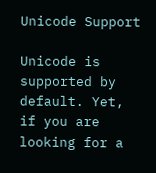Unicode Support

Unicode is supported by default. Yet, if you are looking for a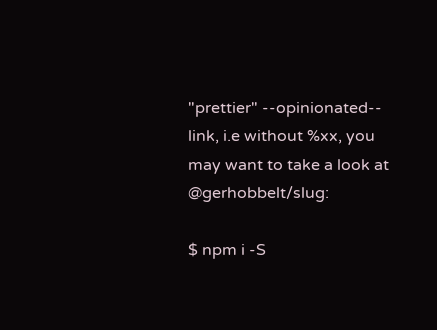"prettier" --opinionated-- link, i.e without %xx, you may want to take a look at @gerhobbelt/slug:

$ npm i -S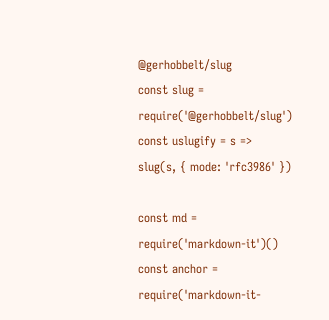@gerhobbelt/slug
const slug = require('@gerhobbelt/slug')
const uslugify = s => slug(s, { mode: 'rfc3986' })

const md = require('markdown-it')()
const anchor = require('markdown-it-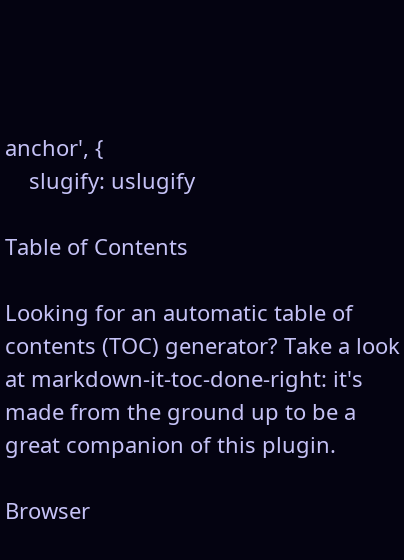anchor', {
    slugify: uslugify

Table of Contents

Looking for an automatic table of contents (TOC) generator? Take a look at markdown-it-toc-done-right: it's made from the ground up to be a great companion of this plugin.

Browser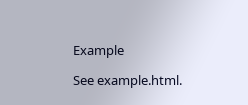Example

See example.html.